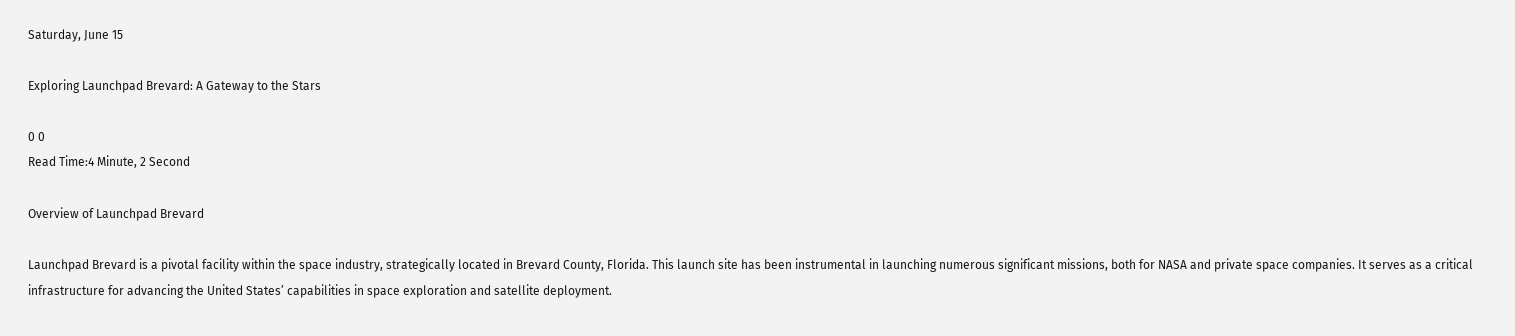Saturday, June 15

Exploring Launchpad Brevard: A Gateway to the Stars

0 0
Read Time:4 Minute, 2 Second

Overview of Launchpad Brevard

Launchpad Brevard is a pivotal facility within the space industry, strategically located in Brevard County, Florida. This launch site has been instrumental in launching numerous significant missions, both for NASA and private space companies. It serves as a critical infrastructure for advancing the United States’ capabilities in space exploration and satellite deployment.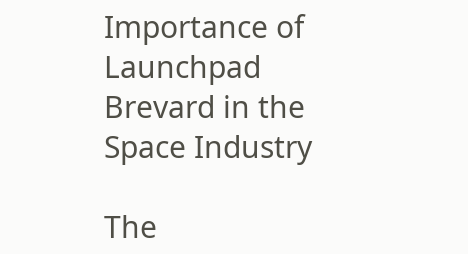Importance of Launchpad Brevard in the Space Industry

The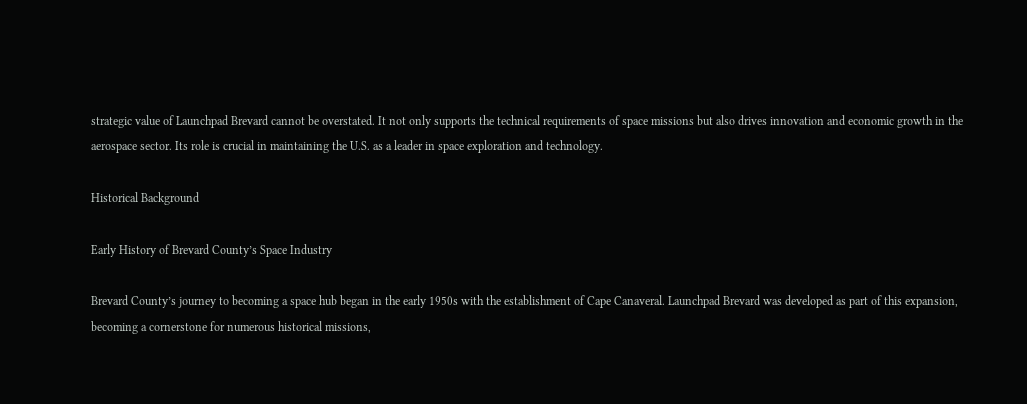strategic value of Launchpad Brevard cannot be overstated. It not only supports the technical requirements of space missions but also drives innovation and economic growth in the aerospace sector. Its role is crucial in maintaining the U.S. as a leader in space exploration and technology.

Historical Background

Early History of Brevard County’s Space Industry

Brevard County’s journey to becoming a space hub began in the early 1950s with the establishment of Cape Canaveral. Launchpad Brevard was developed as part of this expansion, becoming a cornerstone for numerous historical missions,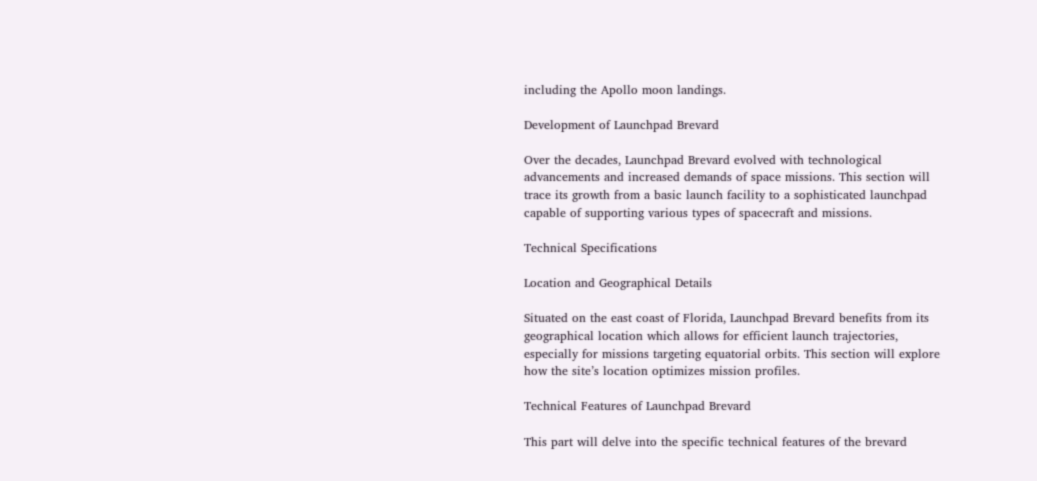including the Apollo moon landings.

Development of Launchpad Brevard

Over the decades, Launchpad Brevard evolved with technological advancements and increased demands of space missions. This section will trace its growth from a basic launch facility to a sophisticated launchpad capable of supporting various types of spacecraft and missions.

Technical Specifications

Location and Geographical Details

Situated on the east coast of Florida, Launchpad Brevard benefits from its geographical location which allows for efficient launch trajectories, especially for missions targeting equatorial orbits. This section will explore how the site’s location optimizes mission profiles.

Technical Features of Launchpad Brevard

This part will delve into the specific technical features of the brevard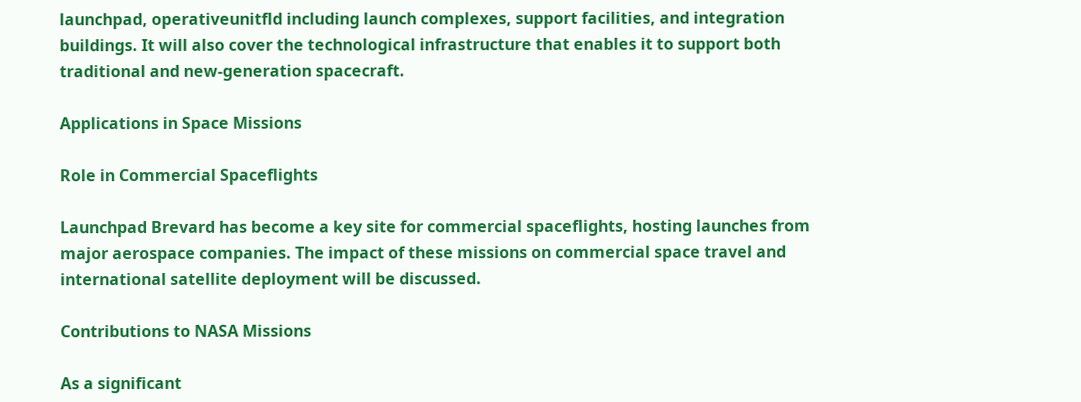launchpad, operativeunitfld including launch complexes, support facilities, and integration buildings. It will also cover the technological infrastructure that enables it to support both traditional and new-generation spacecraft.

Applications in Space Missions

Role in Commercial Spaceflights

Launchpad Brevard has become a key site for commercial spaceflights, hosting launches from major aerospace companies. The impact of these missions on commercial space travel and international satellite deployment will be discussed.

Contributions to NASA Missions

As a significant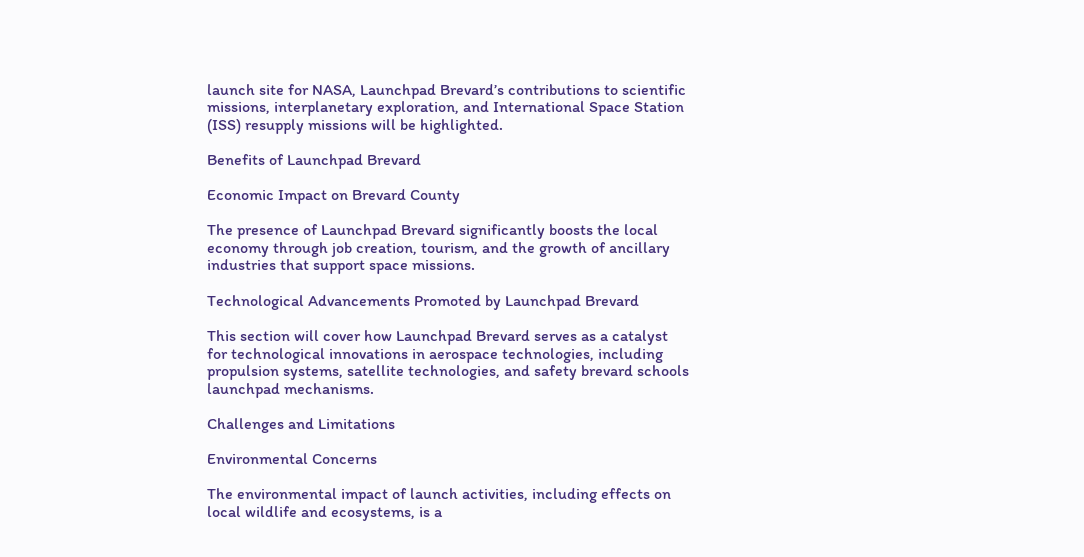launch site for NASA, Launchpad Brevard’s contributions to scientific missions, interplanetary exploration, and International Space Station (ISS) resupply missions will be highlighted.

Benefits of Launchpad Brevard

Economic Impact on Brevard County

The presence of Launchpad Brevard significantly boosts the local economy through job creation, tourism, and the growth of ancillary industries that support space missions.

Technological Advancements Promoted by Launchpad Brevard

This section will cover how Launchpad Brevard serves as a catalyst for technological innovations in aerospace technologies, including propulsion systems, satellite technologies, and safety brevard schools launchpad mechanisms.

Challenges and Limitations

Environmental Concerns

The environmental impact of launch activities, including effects on local wildlife and ecosystems, is a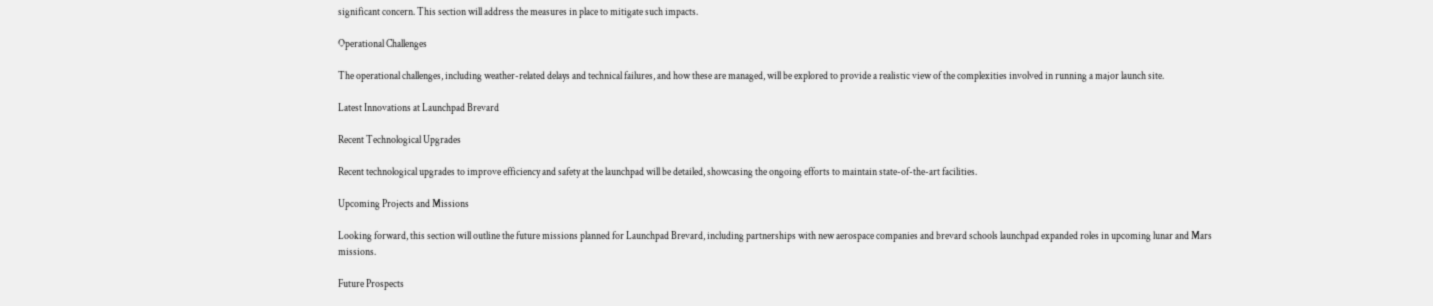significant concern. This section will address the measures in place to mitigate such impacts.

Operational Challenges

The operational challenges, including weather-related delays and technical failures, and how these are managed, will be explored to provide a realistic view of the complexities involved in running a major launch site.

Latest Innovations at Launchpad Brevard

Recent Technological Upgrades

Recent technological upgrades to improve efficiency and safety at the launchpad will be detailed, showcasing the ongoing efforts to maintain state-of-the-art facilities.

Upcoming Projects and Missions

Looking forward, this section will outline the future missions planned for Launchpad Brevard, including partnerships with new aerospace companies and brevard schools launchpad expanded roles in upcoming lunar and Mars missions.

Future Prospects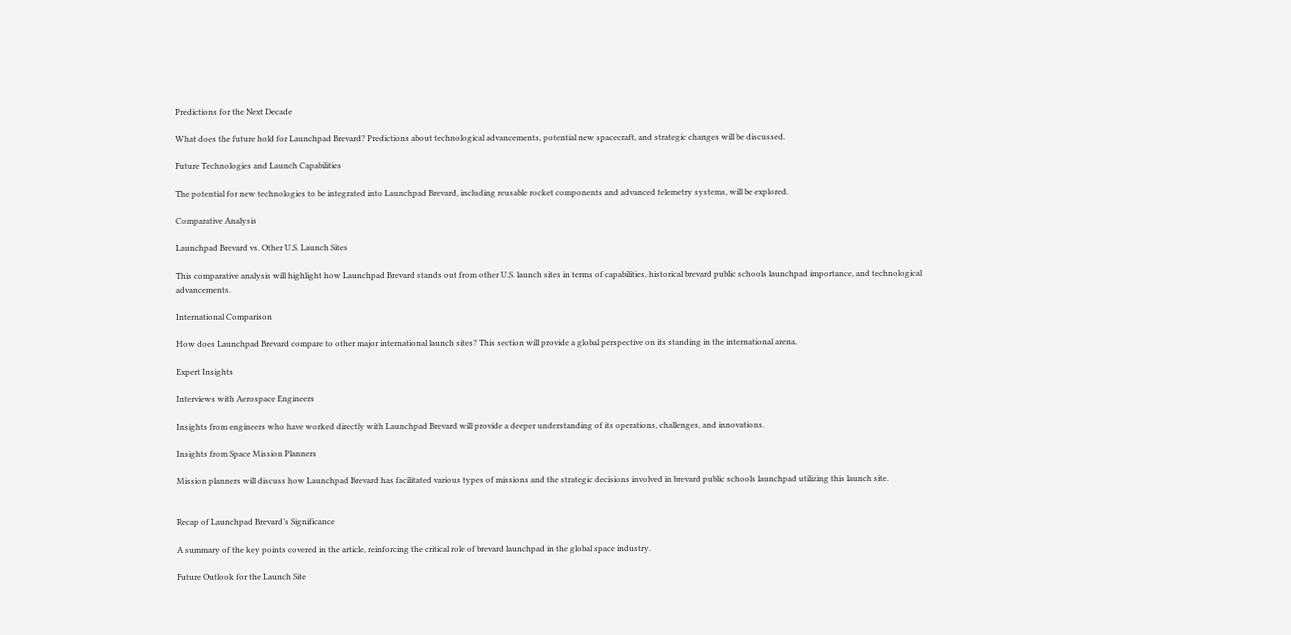Predictions for the Next Decade

What does the future hold for Launchpad Brevard? Predictions about technological advancements, potential new spacecraft, and strategic changes will be discussed.

Future Technologies and Launch Capabilities

The potential for new technologies to be integrated into Launchpad Brevard, including reusable rocket components and advanced telemetry systems, will be explored.

Comparative Analysis

Launchpad Brevard vs. Other U.S. Launch Sites

This comparative analysis will highlight how Launchpad Brevard stands out from other U.S. launch sites in terms of capabilities, historical brevard public schools launchpad importance, and technological advancements.

International Comparison

How does Launchpad Brevard compare to other major international launch sites? This section will provide a global perspective on its standing in the international arena.

Expert Insights

Interviews with Aerospace Engineers

Insights from engineers who have worked directly with Launchpad Brevard will provide a deeper understanding of its operations, challenges, and innovations.

Insights from Space Mission Planners

Mission planners will discuss how Launchpad Brevard has facilitated various types of missions and the strategic decisions involved in brevard public schools launchpad utilizing this launch site.


Recap of Launchpad Brevard’s Significance

A summary of the key points covered in the article, reinforcing the critical role of brevard launchpad in the global space industry.

Future Outlook for the Launch Site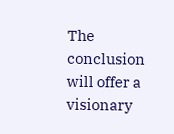The conclusion will offer a visionary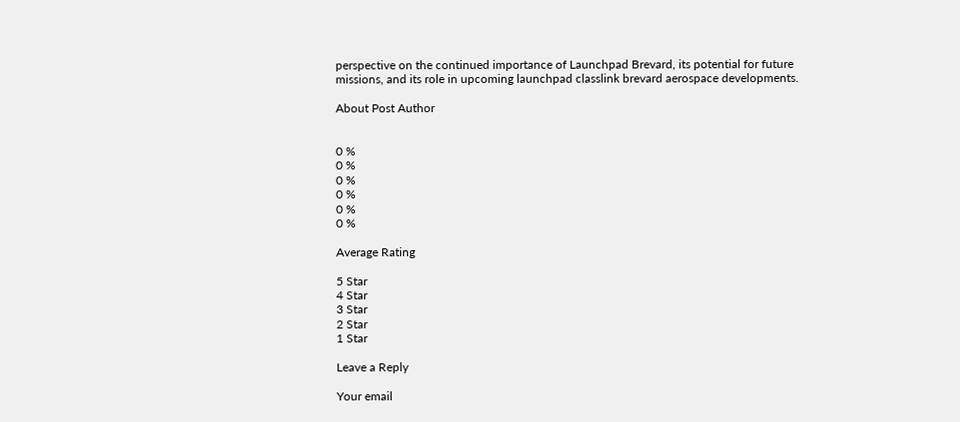perspective on the continued importance of Launchpad Brevard, its potential for future missions, and its role in upcoming launchpad classlink brevard aerospace developments.

About Post Author


0 %
0 %
0 %
0 %
0 %
0 %

Average Rating

5 Star
4 Star
3 Star
2 Star
1 Star

Leave a Reply

Your email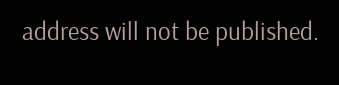address will not be published.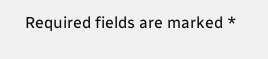Required fields are marked *